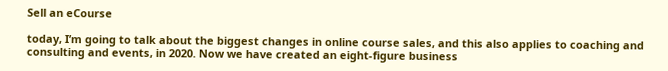Sell an eCourse

today, I’m going to talk about the biggest changes in online course sales, and this also applies to coaching and consulting and events, in 2020. Now we have created an eight-figure business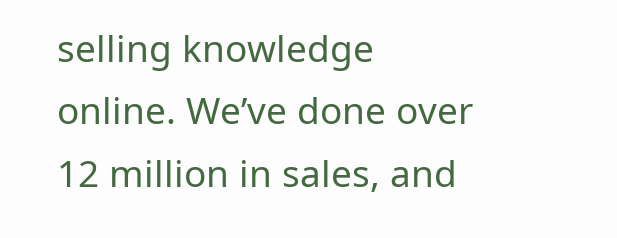selling knowledge online. We’ve done over 12 million in sales, and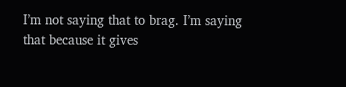I’m not saying that to brag. I’m saying that because it gives